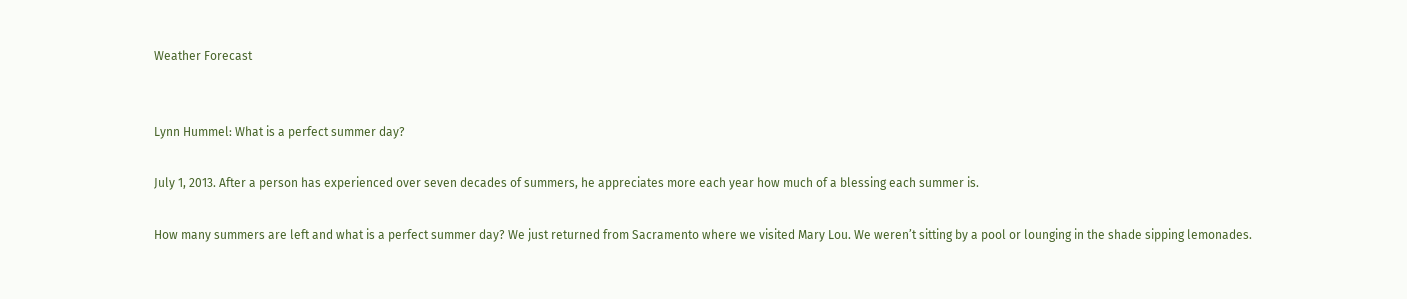Weather Forecast


Lynn Hummel: What is a perfect summer day?

July 1, 2013. After a person has experienced over seven decades of summers, he appreciates more each year how much of a blessing each summer is.

How many summers are left and what is a perfect summer day? We just returned from Sacramento where we visited Mary Lou. We weren’t sitting by a pool or lounging in the shade sipping lemonades.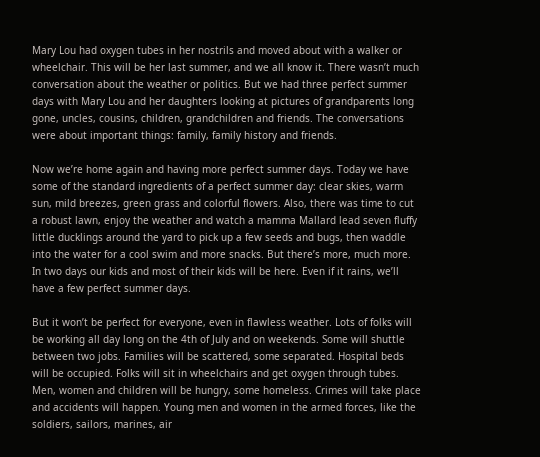Mary Lou had oxygen tubes in her nostrils and moved about with a walker or wheelchair. This will be her last summer, and we all know it. There wasn’t much conversation about the weather or politics. But we had three perfect summer days with Mary Lou and her daughters looking at pictures of grandparents long gone, uncles, cousins, children, grandchildren and friends. The conversations were about important things: family, family history and friends.

Now we’re home again and having more perfect summer days. Today we have some of the standard ingredients of a perfect summer day: clear skies, warm sun, mild breezes, green grass and colorful flowers. Also, there was time to cut a robust lawn, enjoy the weather and watch a mamma Mallard lead seven fluffy little ducklings around the yard to pick up a few seeds and bugs, then waddle into the water for a cool swim and more snacks. But there’s more, much more. In two days our kids and most of their kids will be here. Even if it rains, we’ll have a few perfect summer days.

But it won’t be perfect for everyone, even in flawless weather. Lots of folks will be working all day long on the 4th of July and on weekends. Some will shuttle between two jobs. Families will be scattered, some separated. Hospital beds will be occupied. Folks will sit in wheelchairs and get oxygen through tubes. Men, women and children will be hungry, some homeless. Crimes will take place and accidents will happen. Young men and women in the armed forces, like the soldiers, sailors, marines, air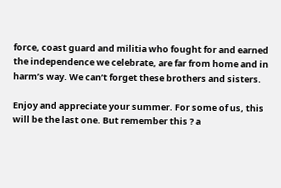force, coast guard and militia who fought for and earned the independence we celebrate, are far from home and in harm’s way. We can’t forget these brothers and sisters.

Enjoy and appreciate your summer. For some of us, this will be the last one. But remember this ? a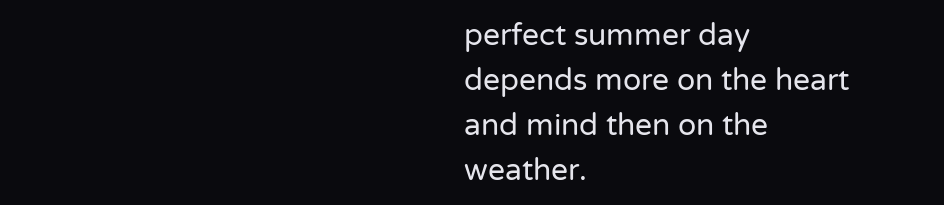perfect summer day depends more on the heart and mind then on the weather.